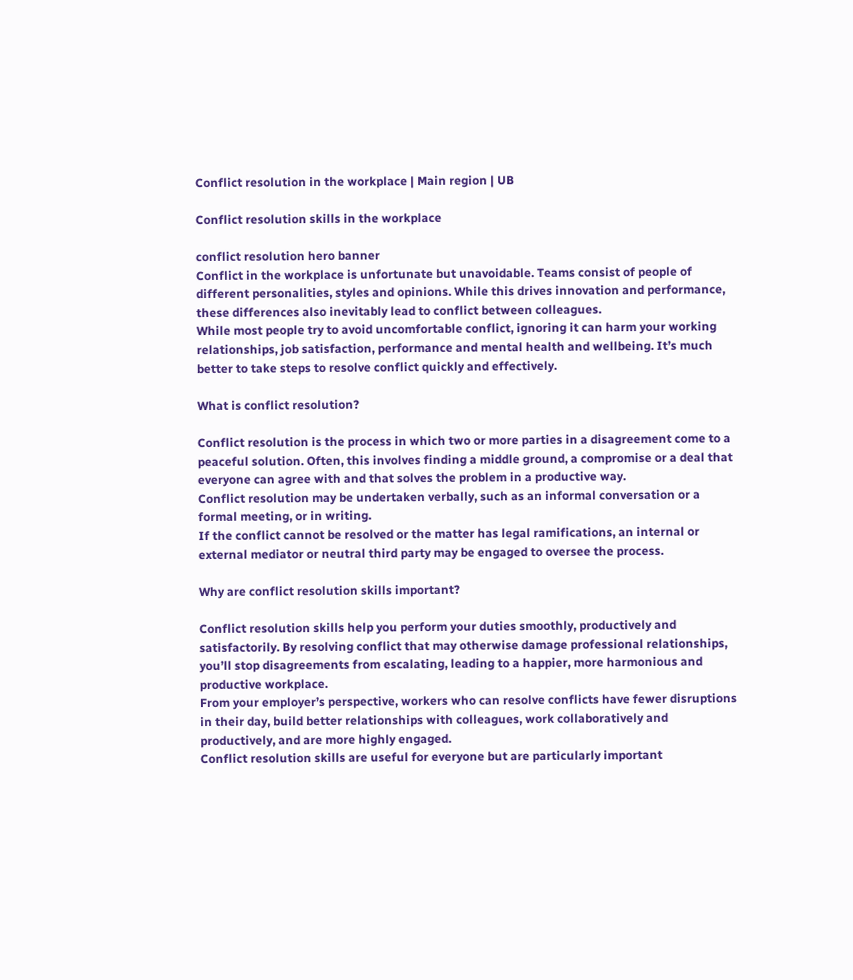Conflict resolution in the workplace | Main region | UB

Conflict resolution skills in the workplace

conflict resolution hero banner
Conflict in the workplace is unfortunate but unavoidable. Teams consist of people of different personalities, styles and opinions. While this drives innovation and performance, these differences also inevitably lead to conflict between colleagues.
While most people try to avoid uncomfortable conflict, ignoring it can harm your working relationships, job satisfaction, performance and mental health and wellbeing. It’s much better to take steps to resolve conflict quickly and effectively.

What is conflict resolution?

Conflict resolution is the process in which two or more parties in a disagreement come to a peaceful solution. Often, this involves finding a middle ground, a compromise or a deal that everyone can agree with and that solves the problem in a productive way.
Conflict resolution may be undertaken verbally, such as an informal conversation or a formal meeting, or in writing.
If the conflict cannot be resolved or the matter has legal ramifications, an internal or external mediator or neutral third party may be engaged to oversee the process.

Why are conflict resolution skills important?

Conflict resolution skills help you perform your duties smoothly, productively and satisfactorily. By resolving conflict that may otherwise damage professional relationships, you’ll stop disagreements from escalating, leading to a happier, more harmonious and productive workplace.
From your employer’s perspective, workers who can resolve conflicts have fewer disruptions in their day, build better relationships with colleagues, work collaboratively and productively, and are more highly engaged.
Conflict resolution skills are useful for everyone but are particularly important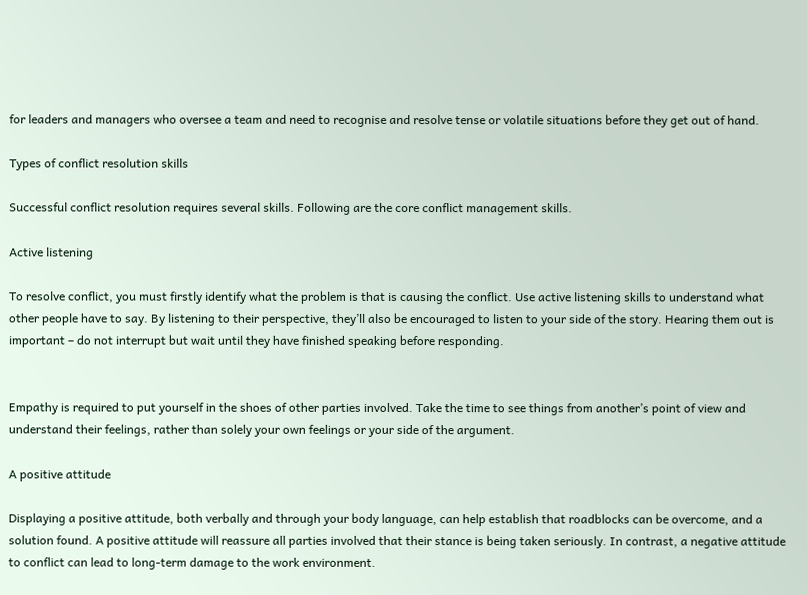for leaders and managers who oversee a team and need to recognise and resolve tense or volatile situations before they get out of hand.

Types of conflict resolution skills

Successful conflict resolution requires several skills. Following are the core conflict management skills.

Active listening

To resolve conflict, you must firstly identify what the problem is that is causing the conflict. Use active listening skills to understand what other people have to say. By listening to their perspective, they’ll also be encouraged to listen to your side of the story. Hearing them out is important – do not interrupt but wait until they have finished speaking before responding.


Empathy is required to put yourself in the shoes of other parties involved. Take the time to see things from another’s point of view and understand their feelings, rather than solely your own feelings or your side of the argument.

A positive attitude

Displaying a positive attitude, both verbally and through your body language, can help establish that roadblocks can be overcome, and a solution found. A positive attitude will reassure all parties involved that their stance is being taken seriously. In contrast, a negative attitude to conflict can lead to long-term damage to the work environment.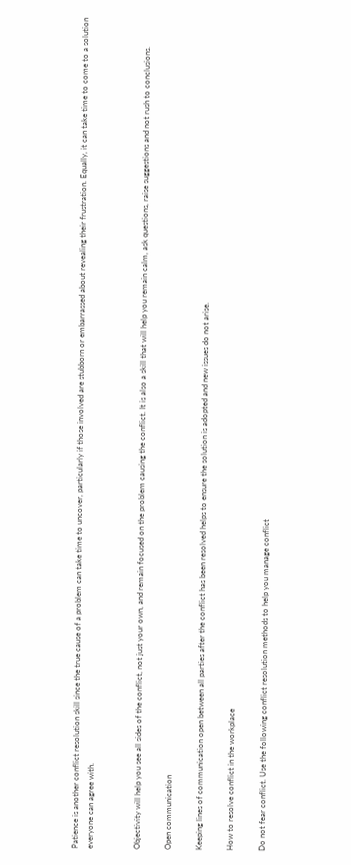Patience is another conflict resolution skill since the true cause of a problem can take time to uncover, particularly if those involved are stubborn or embarrassed about revealing their frustration. Equally, it can take time to come to a solution everyone can agree with.


Objectivity will help you see all sides of the conflict, not just your own, and remain focused on the problem causing the conflict. It is also a skill that will help you remain calm, ask questions, raise suggestions and not rush to conclusions.

Open communication

Keeping lines of communication open between all parties after the conflict has been resolved helps to ensure the solution is adopted and new issues do not arise.

How to resolve conflict in the workplace

Do not fear conflict. Use the following conflict resolution methods to help you manage conflict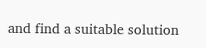and find a suitable solution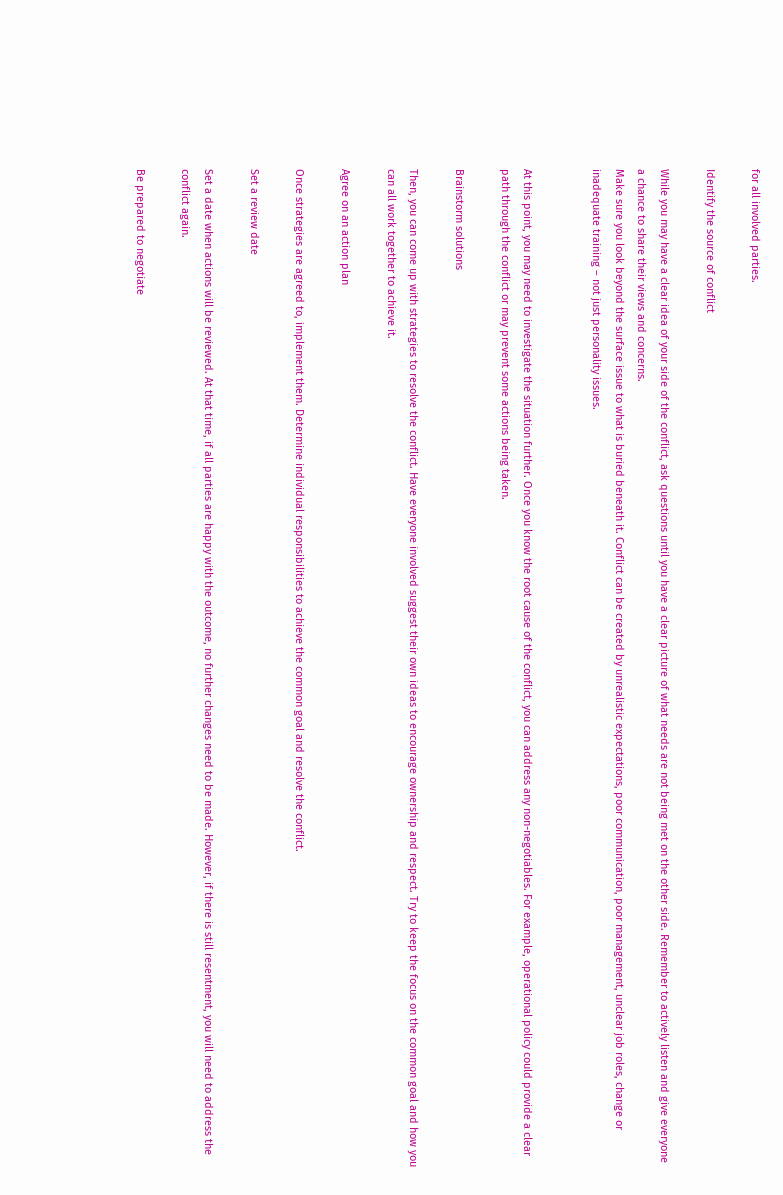for all involved parties.

Identify the source of conflict

While you may have a clear idea of your side of the conflict, ask questions until you have a clear picture of what needs are not being met on the other side. Remember to actively listen and give everyone a chance to share their views and concerns.
Make sure you look beyond the surface issue to what is buried beneath it. Conflict can be created by unrealistic expectations, poor communication, poor management, unclear job roles, change or inadequate training – not just personality issues.


At this point, you may need to investigate the situation further. Once you know the root cause of the conflict, you can address any non-negotiables. For example, operational policy could provide a clear path through the conflict or may prevent some actions being taken.

Brainstorm solutions

Then, you can come up with strategies to resolve the conflict. Have everyone involved suggest their own ideas to encourage ownership and respect. Try to keep the focus on the common goal and how you can all work together to achieve it.

Agree on an action plan

Once strategies are agreed to, implement them. Determine individual responsibilities to achieve the common goal and resolve the conflict.

Set a review date

Set a date when actions will be reviewed. At that time, if all parties are happy with the outcome, no further changes need to be made. However, if there is still resentment, you will need to address the conflict again.

Be prepared to negotiate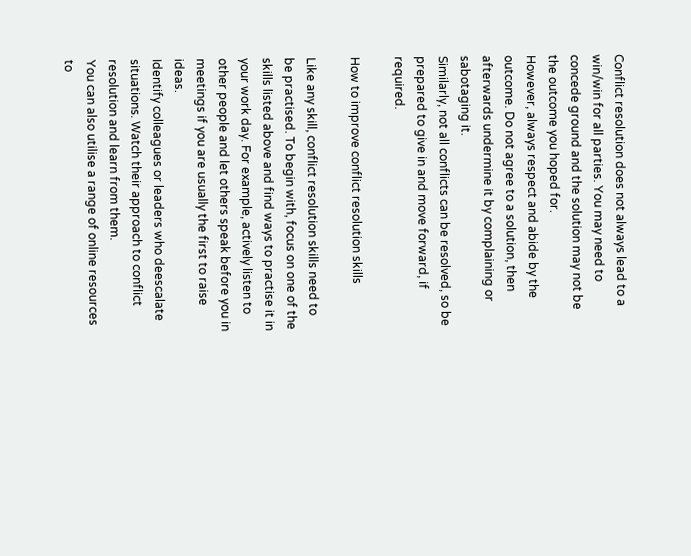Conflict resolution does not always lead to a win/win for all parties. You may need to concede ground and the solution may not be the outcome you hoped for.
However, always respect and abide by the outcome. Do not agree to a solution, then afterwards undermine it by complaining or sabotaging it.
Similarly, not all conflicts can be resolved, so be prepared to give in and move forward, if required.

How to improve conflict resolution skills

Like any skill, conflict resolution skills need to be practised. To begin with, focus on one of the skills listed above and find ways to practise it in your work day. For example, actively listen to other people and let others speak before you in meetings if you are usually the first to raise ideas.
Identify colleagues or leaders who deescalate situations. Watch their approach to conflict resolution and learn from them.
You can also utilise a range of online resources to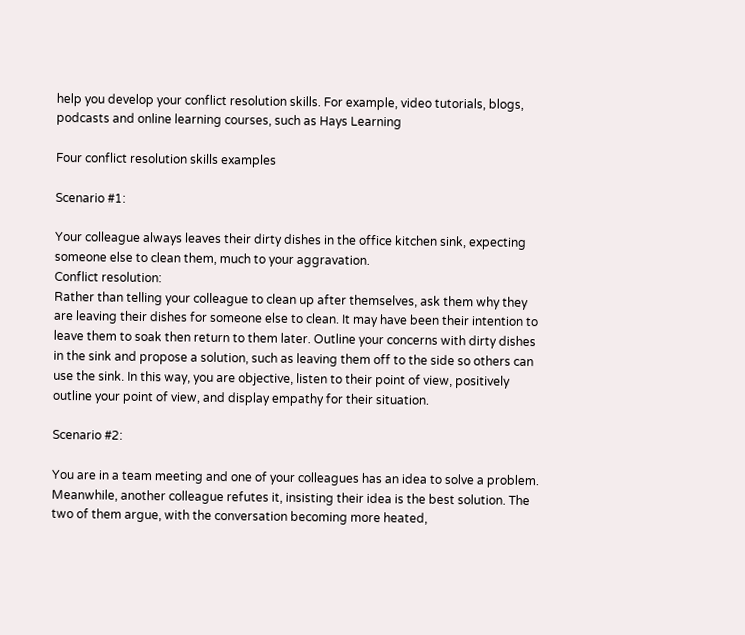help you develop your conflict resolution skills. For example, video tutorials, blogs, podcasts and online learning courses, such as Hays Learning

Four conflict resolution skills examples

Scenario #1:

Your colleague always leaves their dirty dishes in the office kitchen sink, expecting someone else to clean them, much to your aggravation.
Conflict resolution:
Rather than telling your colleague to clean up after themselves, ask them why they are leaving their dishes for someone else to clean. It may have been their intention to leave them to soak then return to them later. Outline your concerns with dirty dishes in the sink and propose a solution, such as leaving them off to the side so others can use the sink. In this way, you are objective, listen to their point of view, positively outline your point of view, and display empathy for their situation.

Scenario #2:

You are in a team meeting and one of your colleagues has an idea to solve a problem. Meanwhile, another colleague refutes it, insisting their idea is the best solution. The two of them argue, with the conversation becoming more heated,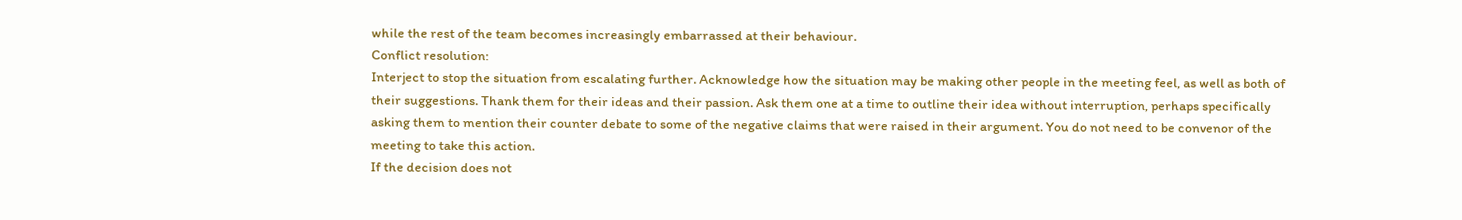while the rest of the team becomes increasingly embarrassed at their behaviour.
Conflict resolution:
Interject to stop the situation from escalating further. Acknowledge how the situation may be making other people in the meeting feel, as well as both of their suggestions. Thank them for their ideas and their passion. Ask them one at a time to outline their idea without interruption, perhaps specifically asking them to mention their counter debate to some of the negative claims that were raised in their argument. You do not need to be convenor of the meeting to take this action.
If the decision does not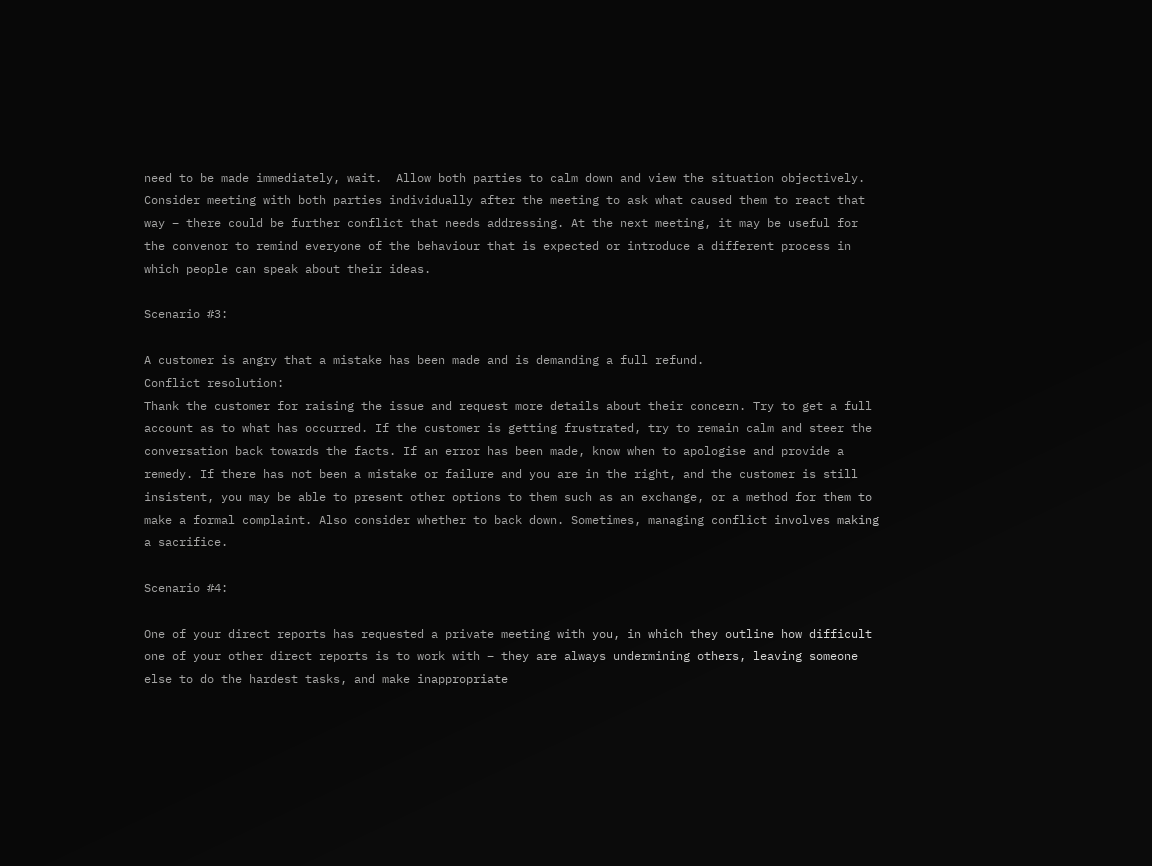need to be made immediately, wait.  Allow both parties to calm down and view the situation objectively. Consider meeting with both parties individually after the meeting to ask what caused them to react that way – there could be further conflict that needs addressing. At the next meeting, it may be useful for the convenor to remind everyone of the behaviour that is expected or introduce a different process in which people can speak about their ideas.

Scenario #3:

A customer is angry that a mistake has been made and is demanding a full refund.
Conflict resolution:
Thank the customer for raising the issue and request more details about their concern. Try to get a full account as to what has occurred. If the customer is getting frustrated, try to remain calm and steer the conversation back towards the facts. If an error has been made, know when to apologise and provide a remedy. If there has not been a mistake or failure and you are in the right, and the customer is still insistent, you may be able to present other options to them such as an exchange, or a method for them to make a formal complaint. Also consider whether to back down. Sometimes, managing conflict involves making a sacrifice.

Scenario #4:

One of your direct reports has requested a private meeting with you, in which they outline how difficult one of your other direct reports is to work with – they are always undermining others, leaving someone else to do the hardest tasks, and make inappropriate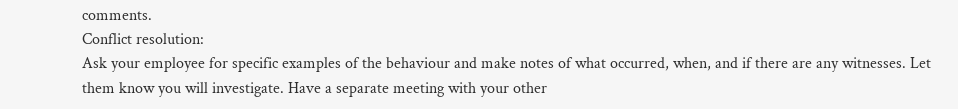comments.
Conflict resolution:
Ask your employee for specific examples of the behaviour and make notes of what occurred, when, and if there are any witnesses. Let them know you will investigate. Have a separate meeting with your other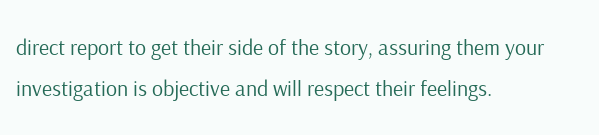direct report to get their side of the story, assuring them your investigation is objective and will respect their feelings.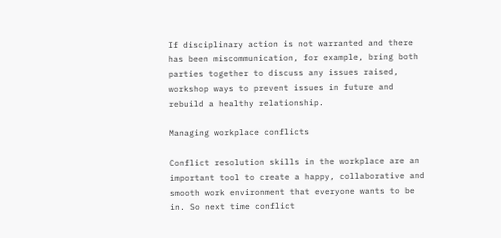If disciplinary action is not warranted and there has been miscommunication, for example, bring both parties together to discuss any issues raised, workshop ways to prevent issues in future and rebuild a healthy relationship.

Managing workplace conflicts

Conflict resolution skills in the workplace are an important tool to create a happy, collaborative and smooth work environment that everyone wants to be in. So next time conflict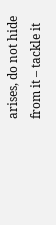arises, do not hide from it – tackle it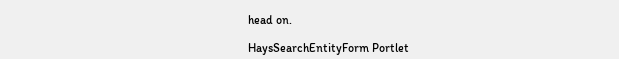head on.

HaysSearchEntityForm Portlet